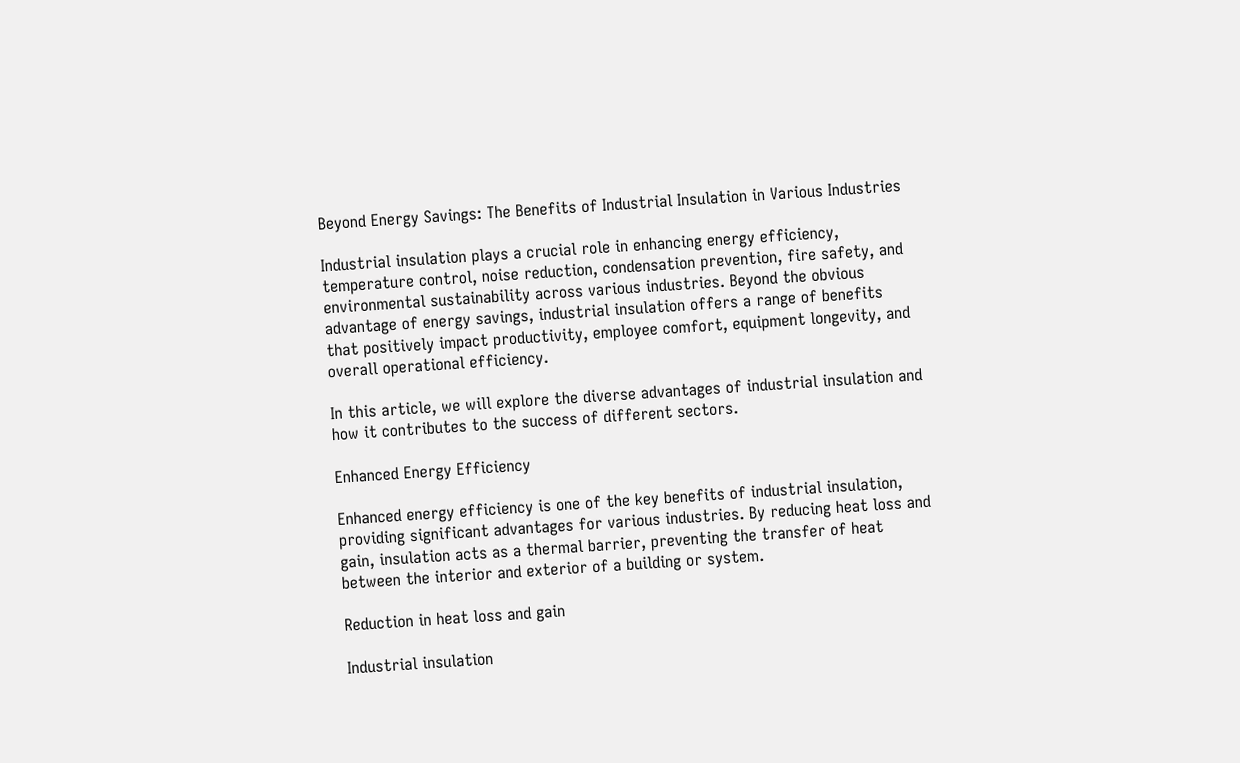Beyond Energy Savings: The Benefits of Industrial Insulation in Various Industries

Industrial insulation plays a crucial role in enhancing energy efficiency, temperature control, noise reduction, condensation prevention, fire safety, and environmental sustainability across various industries. Beyond the obvious advantage of energy savings, industrial insulation offers a range of benefits that positively impact productivity, employee comfort, equipment longevity, and overall operational efficiency.

In this article, we will explore the diverse advantages of industrial insulation and how it contributes to the success of different sectors.

Enhanced Energy Efficiency

Enhanced energy efficiency is one of the key benefits of industrial insulation, providing significant advantages for various industries. By reducing heat loss and gain, insulation acts as a thermal barrier, preventing the transfer of heat between the interior and exterior of a building or system.

Reduction in heat loss and gain

Industrial insulation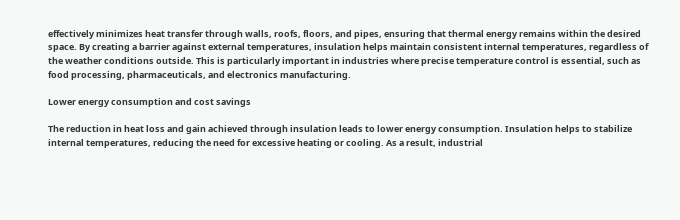effectively minimizes heat transfer through walls, roofs, floors, and pipes, ensuring that thermal energy remains within the desired space. By creating a barrier against external temperatures, insulation helps maintain consistent internal temperatures, regardless of the weather conditions outside. This is particularly important in industries where precise temperature control is essential, such as food processing, pharmaceuticals, and electronics manufacturing.

Lower energy consumption and cost savings

The reduction in heat loss and gain achieved through insulation leads to lower energy consumption. Insulation helps to stabilize internal temperatures, reducing the need for excessive heating or cooling. As a result, industrial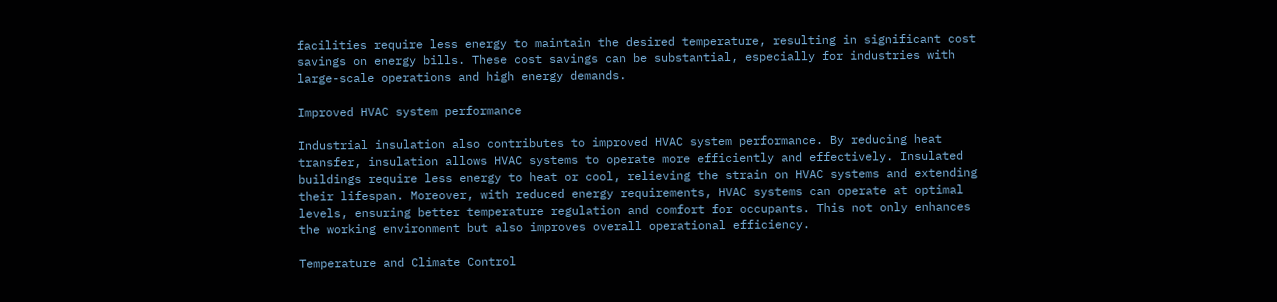facilities require less energy to maintain the desired temperature, resulting in significant cost savings on energy bills. These cost savings can be substantial, especially for industries with large-scale operations and high energy demands.

Improved HVAC system performance

Industrial insulation also contributes to improved HVAC system performance. By reducing heat transfer, insulation allows HVAC systems to operate more efficiently and effectively. Insulated buildings require less energy to heat or cool, relieving the strain on HVAC systems and extending their lifespan. Moreover, with reduced energy requirements, HVAC systems can operate at optimal levels, ensuring better temperature regulation and comfort for occupants. This not only enhances the working environment but also improves overall operational efficiency.

Temperature and Climate Control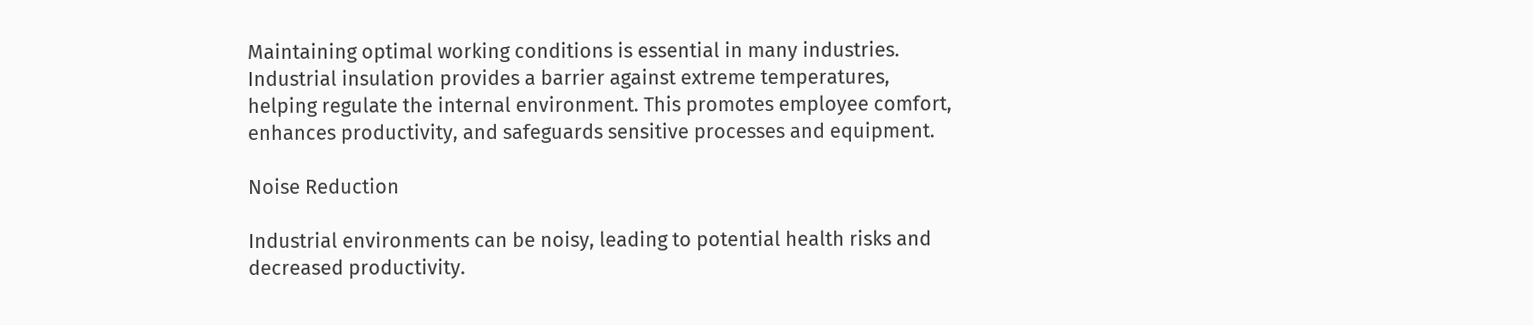Maintaining optimal working conditions is essential in many industries. Industrial insulation provides a barrier against extreme temperatures, helping regulate the internal environment. This promotes employee comfort, enhances productivity, and safeguards sensitive processes and equipment.

Noise Reduction

Industrial environments can be noisy, leading to potential health risks and decreased productivity.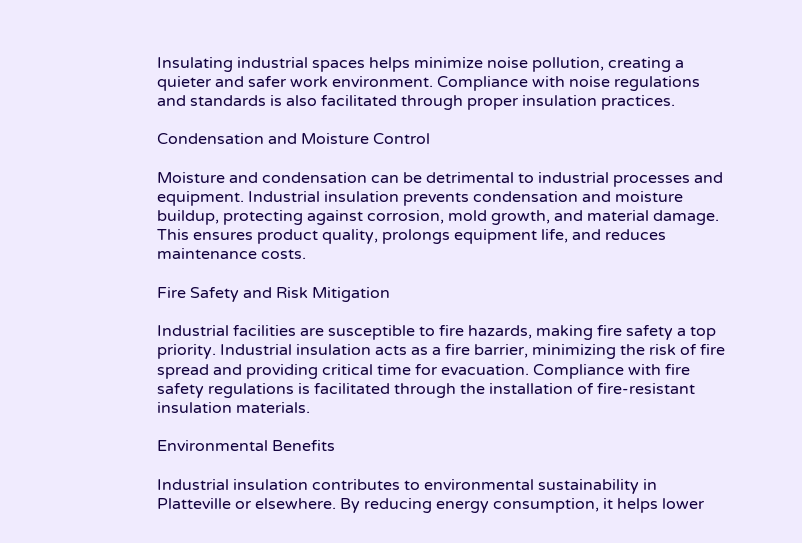Insulating industrial spaces helps minimize noise pollution, creating a quieter and safer work environment. Compliance with noise regulations and standards is also facilitated through proper insulation practices.

Condensation and Moisture Control

Moisture and condensation can be detrimental to industrial processes and equipment. Industrial insulation prevents condensation and moisture buildup, protecting against corrosion, mold growth, and material damage. This ensures product quality, prolongs equipment life, and reduces maintenance costs.

Fire Safety and Risk Mitigation

Industrial facilities are susceptible to fire hazards, making fire safety a top priority. Industrial insulation acts as a fire barrier, minimizing the risk of fire spread and providing critical time for evacuation. Compliance with fire safety regulations is facilitated through the installation of fire-resistant insulation materials.

Environmental Benefits

Industrial insulation contributes to environmental sustainability in Platteville or elsewhere. By reducing energy consumption, it helps lower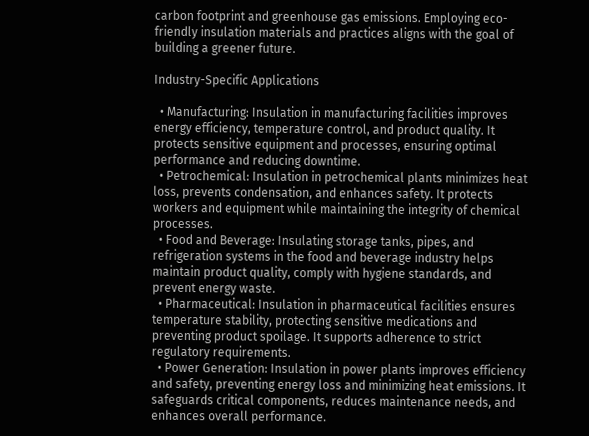carbon footprint and greenhouse gas emissions. Employing eco-friendly insulation materials and practices aligns with the goal of building a greener future.

Industry-Specific Applications

  • Manufacturing: Insulation in manufacturing facilities improves energy efficiency, temperature control, and product quality. It protects sensitive equipment and processes, ensuring optimal performance and reducing downtime.
  • Petrochemical: Insulation in petrochemical plants minimizes heat loss, prevents condensation, and enhances safety. It protects workers and equipment while maintaining the integrity of chemical processes.
  • Food and Beverage: Insulating storage tanks, pipes, and refrigeration systems in the food and beverage industry helps maintain product quality, comply with hygiene standards, and prevent energy waste.
  • Pharmaceutical: Insulation in pharmaceutical facilities ensures temperature stability, protecting sensitive medications and preventing product spoilage. It supports adherence to strict regulatory requirements.
  • Power Generation: Insulation in power plants improves efficiency and safety, preventing energy loss and minimizing heat emissions. It safeguards critical components, reduces maintenance needs, and enhances overall performance.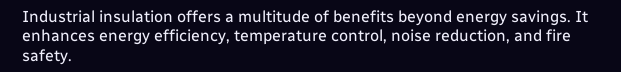Industrial insulation offers a multitude of benefits beyond energy savings. It enhances energy efficiency, temperature control, noise reduction, and fire safety.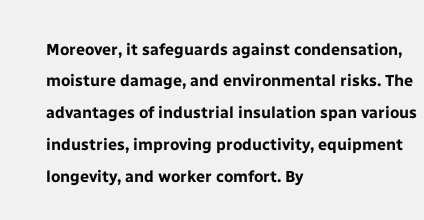Moreover, it safeguards against condensation, moisture damage, and environmental risks. The advantages of industrial insulation span various industries, improving productivity, equipment longevity, and worker comfort. By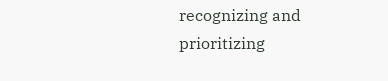recognizing and prioritizing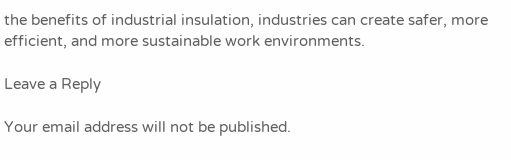the benefits of industrial insulation, industries can create safer, more efficient, and more sustainable work environments.

Leave a Reply

Your email address will not be published.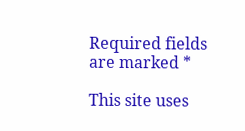Required fields are marked *

This site uses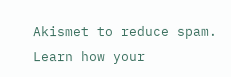Akismet to reduce spam. Learn how your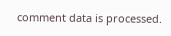comment data is processed.